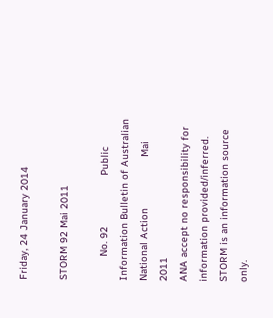Friday, 24 January 2014

STORM 92 Mai 2011

        No. 92                 Public Information Bulletin of Australian National Action                 Mai 2011
ANA accept no responsibility for information provided/inferred. STORM is an information source only.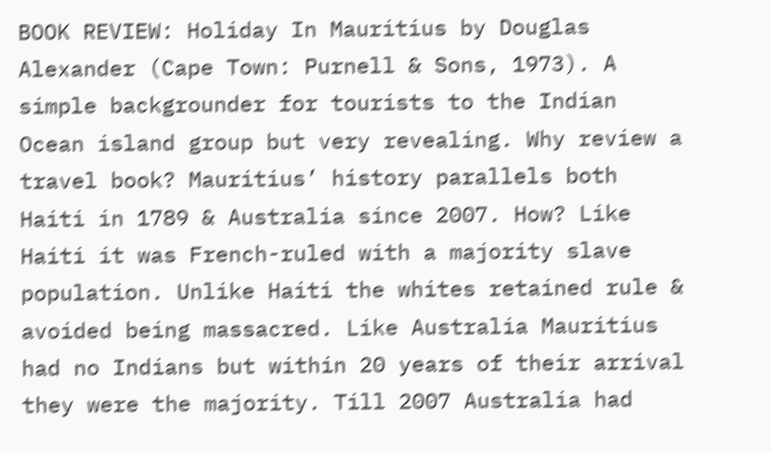BOOK REVIEW: Holiday In Mauritius by Douglas Alexander (Cape Town: Purnell & Sons, 1973). A simple backgrounder for tourists to the Indian Ocean island group but very revealing. Why review a travel book? Mauritius’ history parallels both Haiti in 1789 & Australia since 2007. How? Like Haiti it was French-ruled with a majority slave population. Unlike Haiti the whites retained rule & avoided being massacred. Like Australia Mauritius had no Indians but within 20 years of their arrival they were the majority. Till 2007 Australia had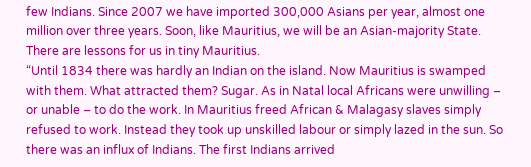few Indians. Since 2007 we have imported 300,000 Asians per year, almost one million over three years. Soon, like Mauritius, we will be an Asian-majority State. There are lessons for us in tiny Mauritius.
“Until 1834 there was hardly an Indian on the island. Now Mauritius is swamped with them. What attracted them? Sugar. As in Natal local Africans were unwilling – or unable – to do the work. In Mauritius freed African & Malagasy slaves simply refused to work. Instead they took up unskilled labour or simply lazed in the sun. So there was an influx of Indians. The first Indians arrived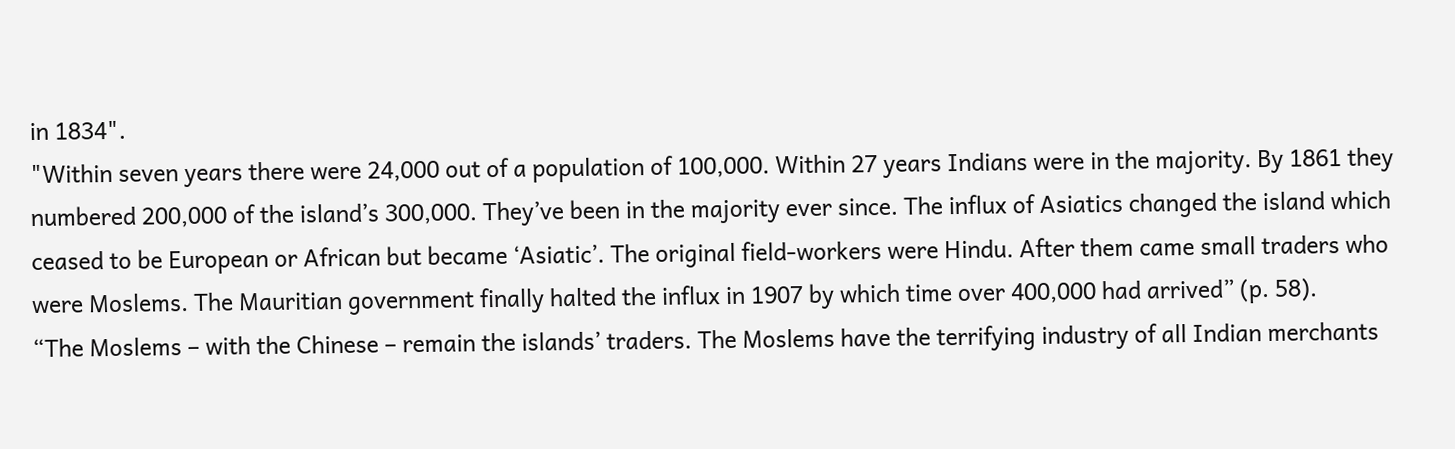in 1834".
"Within seven years there were 24,000 out of a population of 100,000. Within 27 years Indians were in the majority. By 1861 they numbered 200,000 of the island’s 300,000. They’ve been in the majority ever since. The influx of Asiatics changed the island which ceased to be European or African but became ‘Asiatic’. The original field-workers were Hindu. After them came small traders who were Moslems. The Mauritian government finally halted the influx in 1907 by which time over 400,000 had arrived” (p. 58).
“The Moslems – with the Chinese – remain the islands’ traders. The Moslems have the terrifying industry of all Indian merchants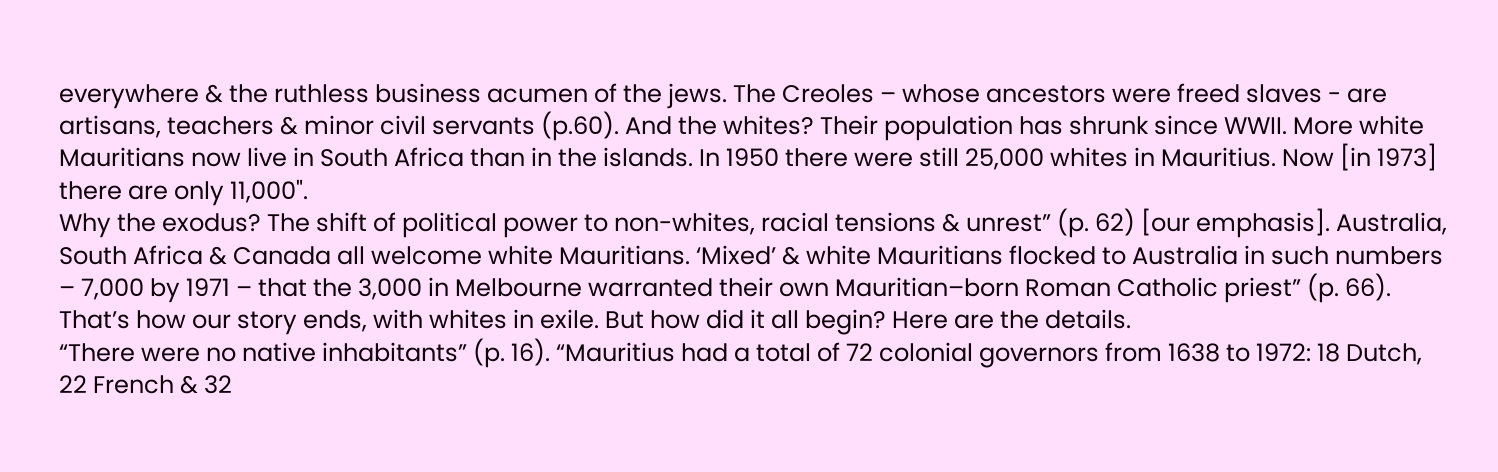everywhere & the ruthless business acumen of the jews. The Creoles – whose ancestors were freed slaves - are artisans, teachers & minor civil servants (p.60). And the whites? Their population has shrunk since WWII. More white Mauritians now live in South Africa than in the islands. In 1950 there were still 25,000 whites in Mauritius. Now [in 1973] there are only 11,000".
Why the exodus? The shift of political power to non-whites, racial tensions & unrest” (p. 62) [our emphasis]. Australia, South Africa & Canada all welcome white Mauritians. ‘Mixed’ & white Mauritians flocked to Australia in such numbers – 7,000 by 1971 – that the 3,000 in Melbourne warranted their own Mauritian–born Roman Catholic priest” (p. 66). That’s how our story ends, with whites in exile. But how did it all begin? Here are the details.
“There were no native inhabitants” (p. 16). “Mauritius had a total of 72 colonial governors from 1638 to 1972: 18 Dutch, 22 French & 32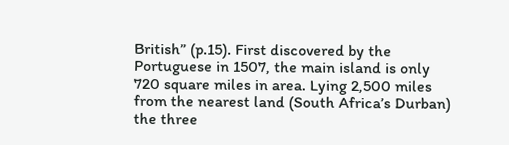British” (p.15). First discovered by the Portuguese in 1507, the main island is only 720 square miles in area. Lying 2,500 miles from the nearest land (South Africa’s Durban) the three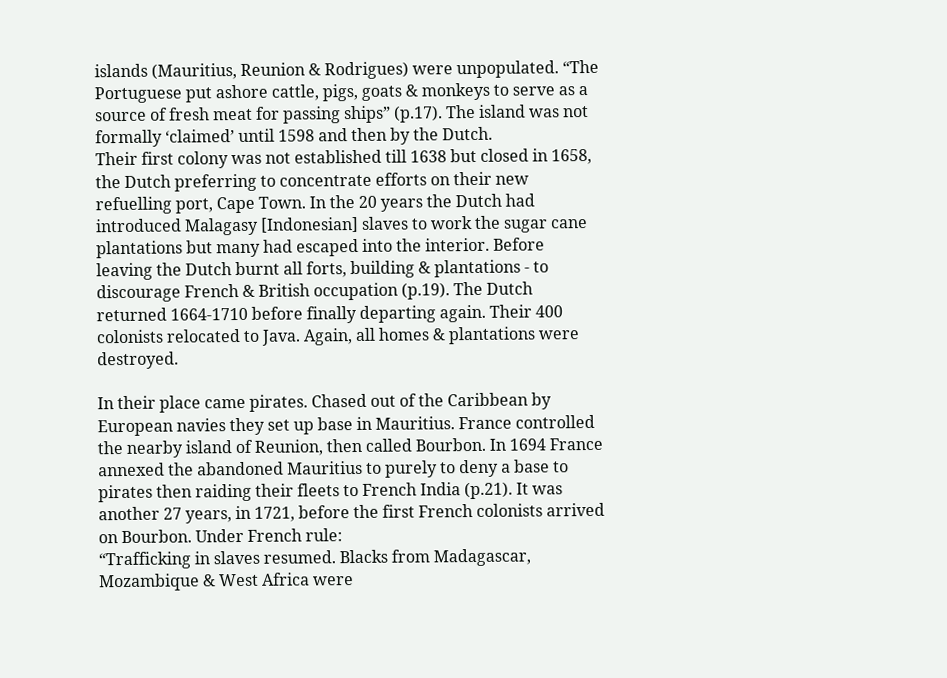islands (Mauritius, Reunion & Rodrigues) were unpopulated. “The Portuguese put ashore cattle, pigs, goats & monkeys to serve as a source of fresh meat for passing ships” (p.17). The island was not formally ‘claimed’ until 1598 and then by the Dutch.
Their first colony was not established till 1638 but closed in 1658, the Dutch preferring to concentrate efforts on their new refuelling port, Cape Town. In the 20 years the Dutch had introduced Malagasy [Indonesian] slaves to work the sugar cane plantations but many had escaped into the interior. Before leaving the Dutch burnt all forts, building & plantations - to discourage French & British occupation (p.19). The Dutch returned 1664-1710 before finally departing again. Their 400 colonists relocated to Java. Again, all homes & plantations were destroyed.

In their place came pirates. Chased out of the Caribbean by European navies they set up base in Mauritius. France controlled the nearby island of Reunion, then called Bourbon. In 1694 France annexed the abandoned Mauritius to purely to deny a base to pirates then raiding their fleets to French India (p.21). It was another 27 years, in 1721, before the first French colonists arrived on Bourbon. Under French rule:
“Trafficking in slaves resumed. Blacks from Madagascar, Mozambique & West Africa were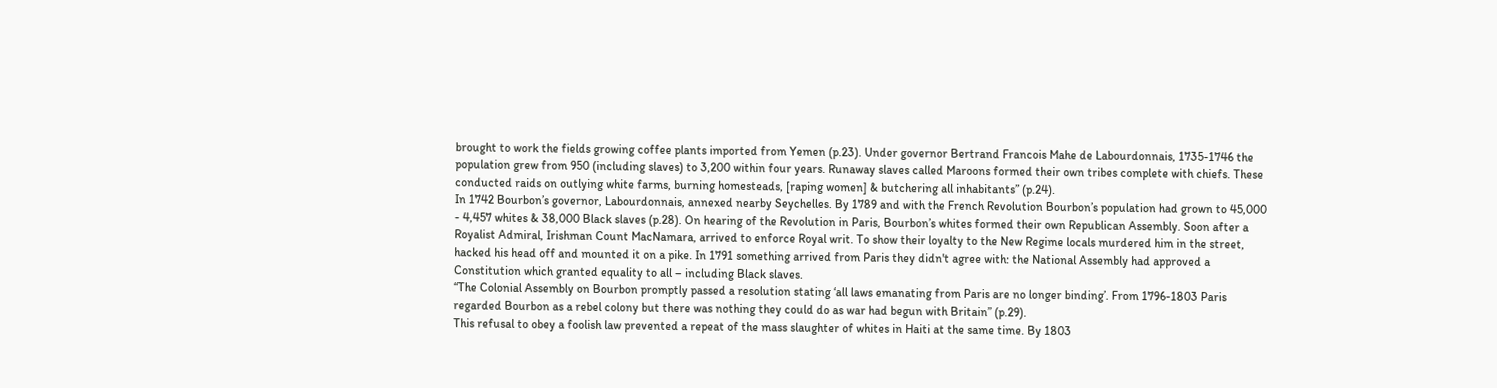brought to work the fields growing coffee plants imported from Yemen (p.23). Under governor Bertrand Francois Mahe de Labourdonnais, 1735-1746 the population grew from 950 (including slaves) to 3,200 within four years. Runaway slaves called Maroons formed their own tribes complete with chiefs. These conducted raids on outlying white farms, burning homesteads, [raping women] & butchering all inhabitants” (p.24).
In 1742 Bourbon’s governor, Labourdonnais, annexed nearby Seychelles. By 1789 and with the French Revolution Bourbon’s population had grown to 45,000 - 4,457 whites & 38,000 Black slaves (p.28). On hearing of the Revolution in Paris, Bourbon’s whites formed their own Republican Assembly. Soon after a Royalist Admiral, Irishman Count MacNamara, arrived to enforce Royal writ. To show their loyalty to the New Regime locals murdered him in the street, hacked his head off and mounted it on a pike. In 1791 something arrived from Paris they didn't agree with: the National Assembly had approved a Constitution which granted equality to all – including Black slaves.
“The Colonial Assembly on Bourbon promptly passed a resolution stating ‘all laws emanating from Paris are no longer binding’. From 1796-1803 Paris regarded Bourbon as a rebel colony but there was nothing they could do as war had begun with Britain” (p.29).
This refusal to obey a foolish law prevented a repeat of the mass slaughter of whites in Haiti at the same time. By 1803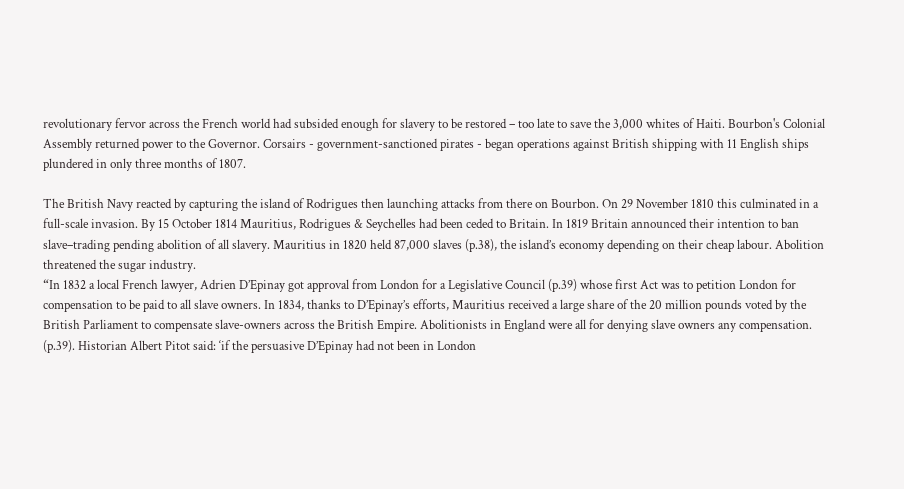revolutionary fervor across the French world had subsided enough for slavery to be restored – too late to save the 3,000 whites of Haiti. Bourbon's Colonial Assembly returned power to the Governor. Corsairs - government-sanctioned pirates - began operations against British shipping with 11 English ships plundered in only three months of 1807.

The British Navy reacted by capturing the island of Rodrigues then launching attacks from there on Bourbon. On 29 November 1810 this culminated in a full-scale invasion. By 15 October 1814 Mauritius, Rodrigues & Seychelles had been ceded to Britain. In 1819 Britain announced their intention to ban slave–trading pending abolition of all slavery. Mauritius in 1820 held 87,000 slaves (p.38), the island’s economy depending on their cheap labour. Abolition threatened the sugar industry.
“In 1832 a local French lawyer, Adrien D’Epinay got approval from London for a Legislative Council (p.39) whose first Act was to petition London for compensation to be paid to all slave owners. In 1834, thanks to D’Epinay’s efforts, Mauritius received a large share of the 20 million pounds voted by the British Parliament to compensate slave-owners across the British Empire. Abolitionists in England were all for denying slave owners any compensation. (p.39). Historian Albert Pitot said: ‘if the persuasive D’Epinay had not been in London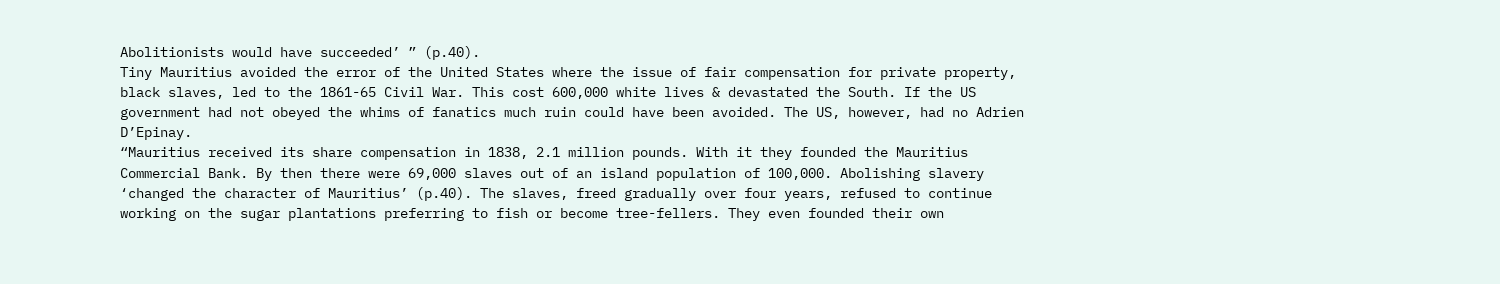Abolitionists would have succeeded’ ” (p.40).
Tiny Mauritius avoided the error of the United States where the issue of fair compensation for private property, black slaves, led to the 1861-65 Civil War. This cost 600,000 white lives & devastated the South. If the US government had not obeyed the whims of fanatics much ruin could have been avoided. The US, however, had no Adrien D’Epinay.
“Mauritius received its share compensation in 1838, 2.1 million pounds. With it they founded the Mauritius Commercial Bank. By then there were 69,000 slaves out of an island population of 100,000. Abolishing slavery ‘changed the character of Mauritius’ (p.40). The slaves, freed gradually over four years, refused to continue working on the sugar plantations preferring to fish or become tree-fellers. They even founded their own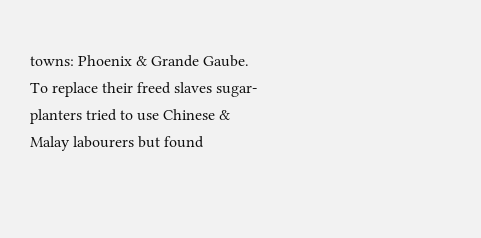towns: Phoenix & Grande Gaube. To replace their freed slaves sugar-planters tried to use Chinese & Malay labourers but found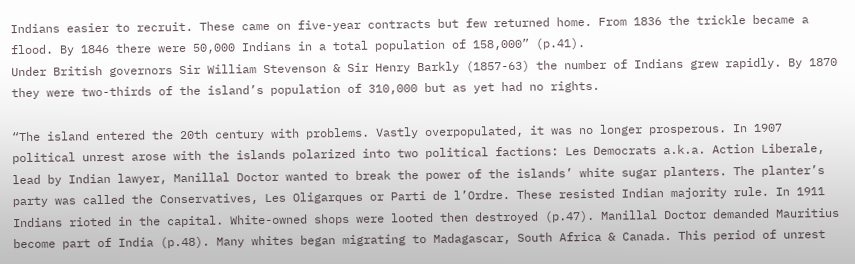Indians easier to recruit. These came on five-year contracts but few returned home. From 1836 the trickle became a flood. By 1846 there were 50,000 Indians in a total population of 158,000” (p.41).
Under British governors Sir William Stevenson & Sir Henry Barkly (1857-63) the number of Indians grew rapidly. By 1870 they were two-thirds of the island’s population of 310,000 but as yet had no rights.

“The island entered the 20th century with problems. Vastly overpopulated, it was no longer prosperous. In 1907 political unrest arose with the islands polarized into two political factions: Les Democrats a.k.a. Action Liberale, lead by Indian lawyer, Manillal Doctor wanted to break the power of the islands’ white sugar planters. The planter’s party was called the Conservatives, Les Oligarques or Parti de l’Ordre. These resisted Indian majority rule. In 1911 Indians rioted in the capital. White-owned shops were looted then destroyed (p.47). Manillal Doctor demanded Mauritius become part of India (p.48). Many whites began migrating to Madagascar, South Africa & Canada. This period of unrest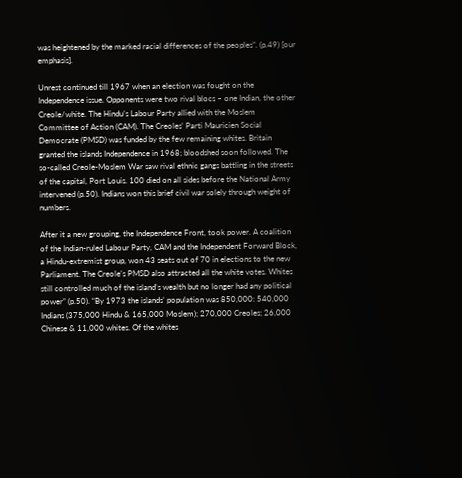was heightened by the marked racial differences of the peoples”. (p.49) [our emphasis].

Unrest continued till 1967 when an election was fought on the Independence issue. Opponents were two rival blocs – one Indian, the other Creole/white. The Hindu’s Labour Party allied with the Moslem Committee of Action (CAM). The Creoles’ Parti Mauricien Social Democrate (PMSD) was funded by the few remaining whites. Britain granted the islands Independence in 1968; bloodshed soon followed. The so-called Creole-Moslem War saw rival ethnic gangs battling in the streets of the capital, Port Louis. 100 died on all sides before the National Army intervened (p.50). Indians won this brief civil war solely through weight of numbers.

After it a new grouping, the Independence Front, took power. A coalition of the Indian-ruled Labour Party, CAM and the Independent Forward Block, a Hindu-extremist group, won 43 seats out of 70 in elections to the new Parliament. The Creole’s PMSD also attracted all the white votes. Whites still controlled much of the island’s wealth but no longer had any political power” (p.50). “By 1973 the islands’ population was 850,000: 540,000 Indians (375,000 Hindu & 165,000 Moslem); 270,000 Creoles; 26,000 Chinese & 11,000 whites. Of the whites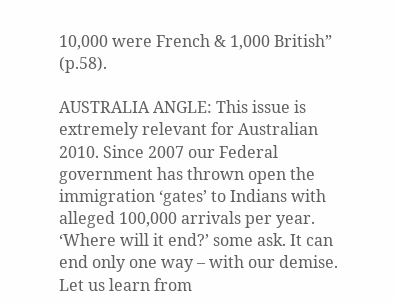10,000 were French & 1,000 British” (p.58).

AUSTRALIA ANGLE: This issue is extremely relevant for Australian 2010. Since 2007 our Federal government has thrown open the immigration ‘gates’ to Indians with alleged 100,000 arrivals per year. ‘Where will it end?’ some ask. It can end only one way – with our demise. Let us learn from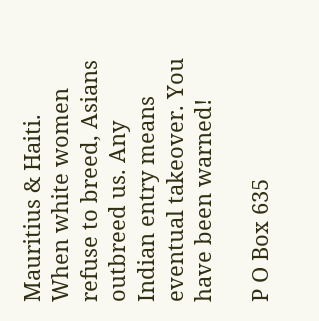Mauritius & Haiti. When white women refuse to breed, Asians outbreed us. Any Indian entry means eventual takeover. You have been warned!

P O Box 635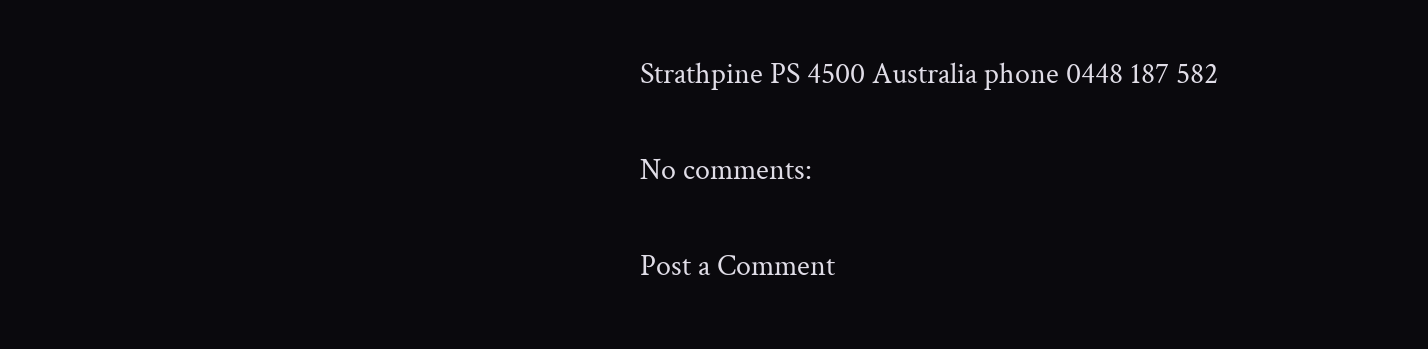Strathpine PS 4500 Australia phone 0448 187 582

No comments:

Post a Comment